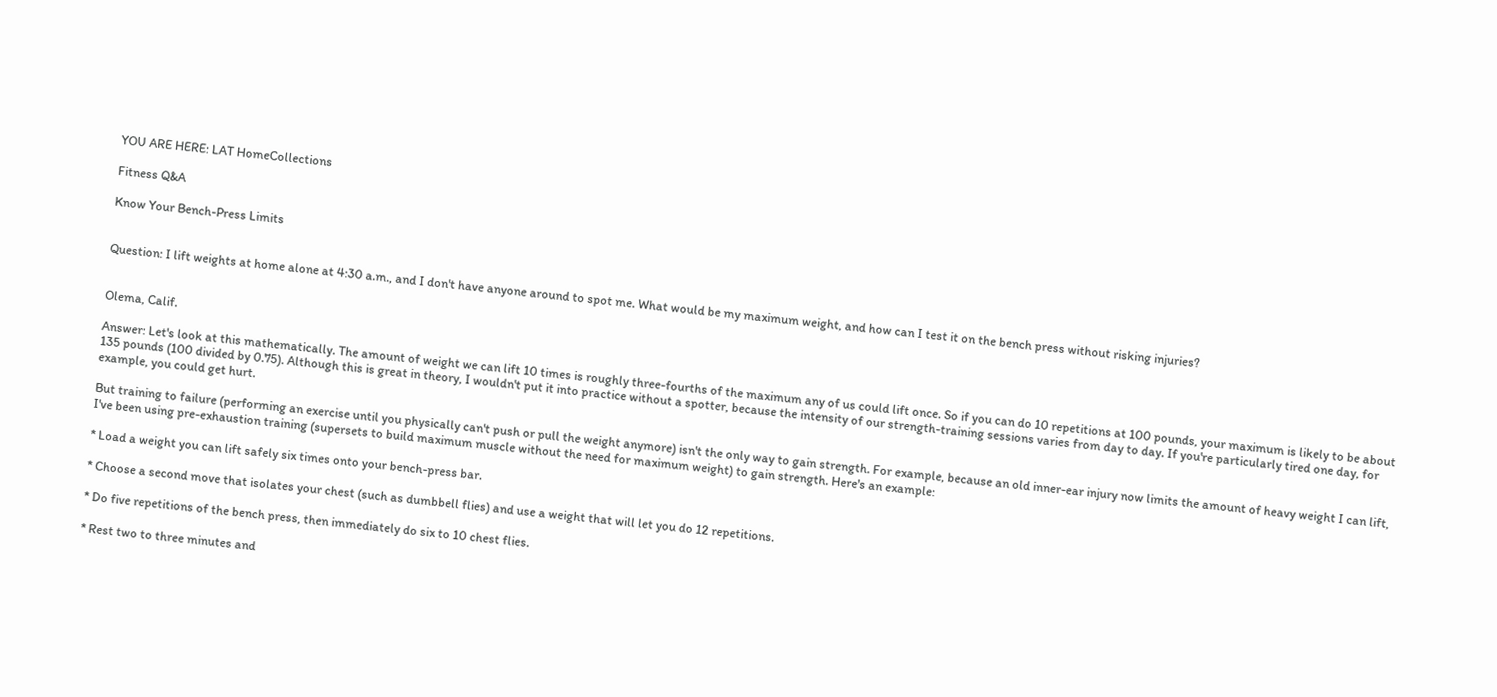YOU ARE HERE: LAT HomeCollections

Fitness Q&A

Know Your Bench-Press Limits


Question: I lift weights at home alone at 4:30 a.m., and I don't have anyone around to spot me. What would be my maximum weight, and how can I test it on the bench press without risking injuries?


Olema, Calif.

Answer: Let's look at this mathematically. The amount of weight we can lift 10 times is roughly three-fourths of the maximum any of us could lift once. So if you can do 10 repetitions at 100 pounds, your maximum is likely to be about 135 pounds (100 divided by 0.75). Although this is great in theory, I wouldn't put it into practice without a spotter, because the intensity of our strength-training sessions varies from day to day. If you're particularly tired one day, for example, you could get hurt.

But training to failure (performing an exercise until you physically can't push or pull the weight anymore) isn't the only way to gain strength. For example, because an old inner-ear injury now limits the amount of heavy weight I can lift, I've been using pre-exhaustion training (supersets to build maximum muscle without the need for maximum weight) to gain strength. Here's an example:

* Load a weight you can lift safely six times onto your bench-press bar.

* Choose a second move that isolates your chest (such as dumbbell flies) and use a weight that will let you do 12 repetitions.

* Do five repetitions of the bench press, then immediately do six to 10 chest flies.

* Rest two to three minutes and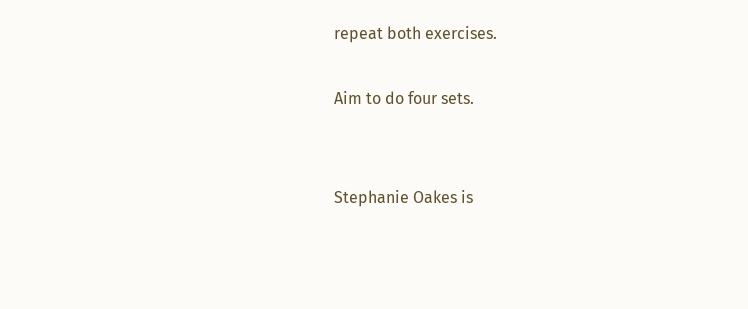repeat both exercises.

Aim to do four sets.


Stephanie Oakes is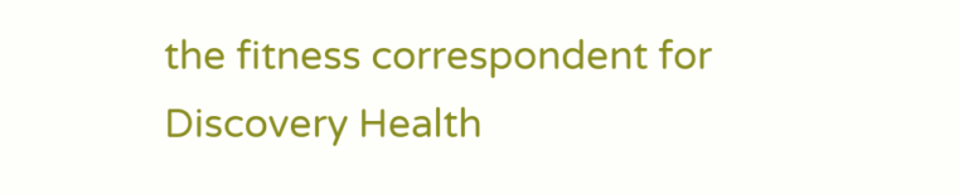the fitness correspondent for Discovery Health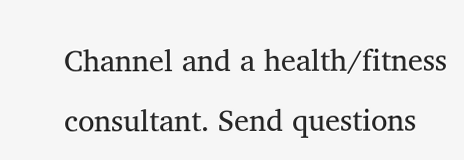Channel and a health/fitness consultant. Send questions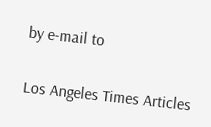by e-mail to

Los Angeles Times Articles